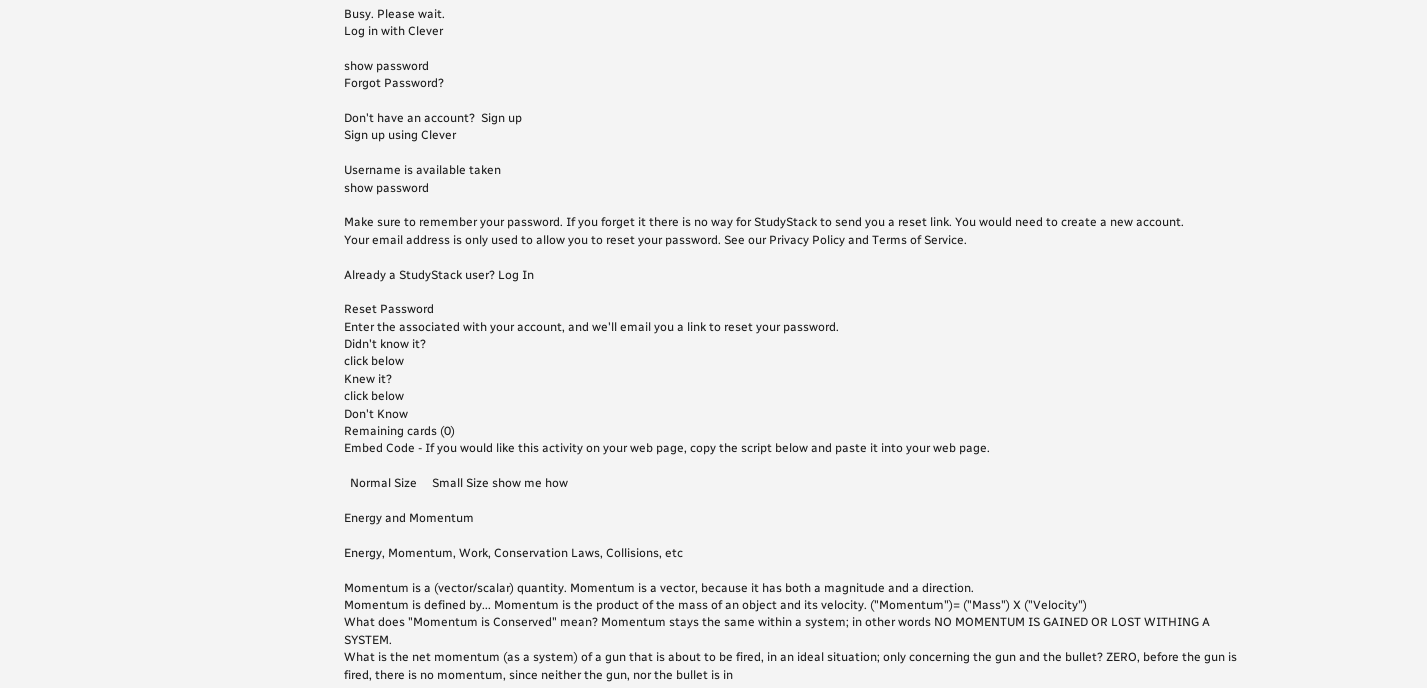Busy. Please wait.
Log in with Clever

show password
Forgot Password?

Don't have an account?  Sign up
Sign up using Clever

Username is available taken
show password

Make sure to remember your password. If you forget it there is no way for StudyStack to send you a reset link. You would need to create a new account.
Your email address is only used to allow you to reset your password. See our Privacy Policy and Terms of Service.

Already a StudyStack user? Log In

Reset Password
Enter the associated with your account, and we'll email you a link to reset your password.
Didn't know it?
click below
Knew it?
click below
Don't Know
Remaining cards (0)
Embed Code - If you would like this activity on your web page, copy the script below and paste it into your web page.

  Normal Size     Small Size show me how

Energy and Momentum

Energy, Momentum, Work, Conservation Laws, Collisions, etc

Momentum is a (vector/scalar) quantity. Momentum is a vector, because it has both a magnitude and a direction.
Momentum is defined by... Momentum is the product of the mass of an object and its velocity. ("Momentum")= ("Mass") X ("Velocity")
What does "Momentum is Conserved" mean? Momentum stays the same within a system; in other words NO MOMENTUM IS GAINED OR LOST WITHING A SYSTEM.
What is the net momentum (as a system) of a gun that is about to be fired, in an ideal situation; only concerning the gun and the bullet? ZERO, before the gun is fired, there is no momentum, since neither the gun, nor the bullet is in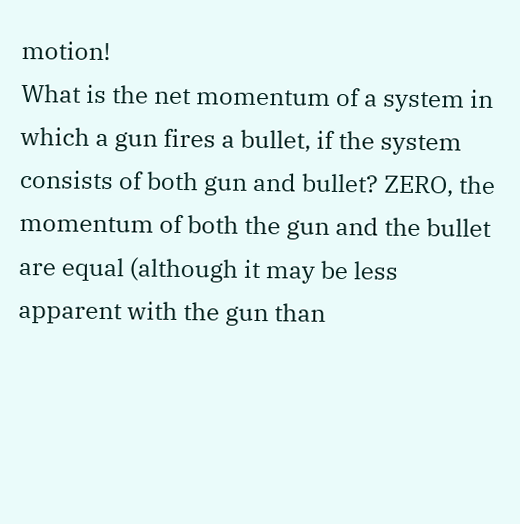motion!
What is the net momentum of a system in which a gun fires a bullet, if the system consists of both gun and bullet? ZERO, the momentum of both the gun and the bullet are equal (although it may be less apparent with the gun than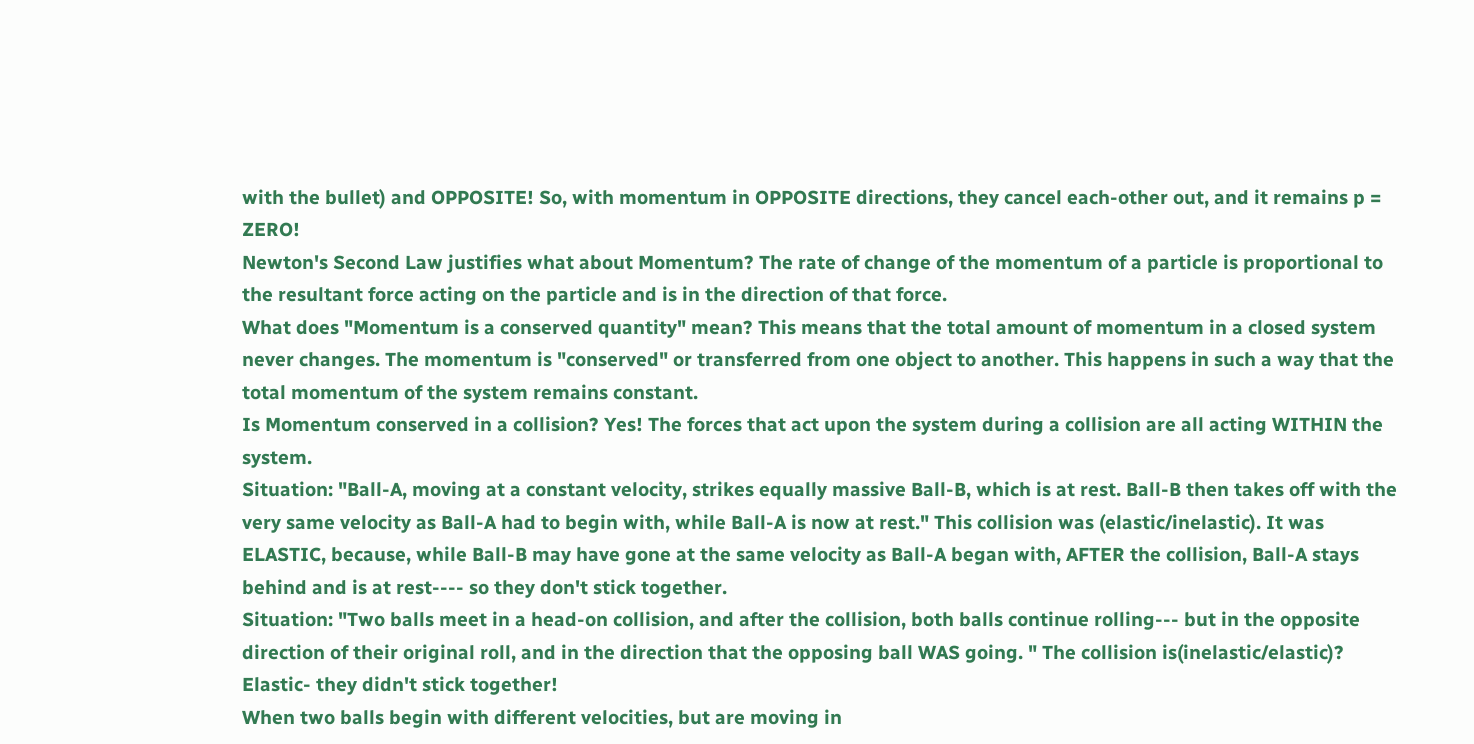with the bullet) and OPPOSITE! So, with momentum in OPPOSITE directions, they cancel each-other out, and it remains p = ZERO!
Newton's Second Law justifies what about Momentum? The rate of change of the momentum of a particle is proportional to the resultant force acting on the particle and is in the direction of that force.
What does "Momentum is a conserved quantity" mean? This means that the total amount of momentum in a closed system never changes. The momentum is "conserved" or transferred from one object to another. This happens in such a way that the total momentum of the system remains constant.
Is Momentum conserved in a collision? Yes! The forces that act upon the system during a collision are all acting WITHIN the system.
Situation: "Ball-A, moving at a constant velocity, strikes equally massive Ball-B, which is at rest. Ball-B then takes off with the very same velocity as Ball-A had to begin with, while Ball-A is now at rest." This collision was (elastic/inelastic). It was ELASTIC, because, while Ball-B may have gone at the same velocity as Ball-A began with, AFTER the collision, Ball-A stays behind and is at rest---- so they don't stick together.
Situation: "Two balls meet in a head-on collision, and after the collision, both balls continue rolling--- but in the opposite direction of their original roll, and in the direction that the opposing ball WAS going. " The collision is(inelastic/elastic)? Elastic- they didn't stick together!
When two balls begin with different velocities, but are moving in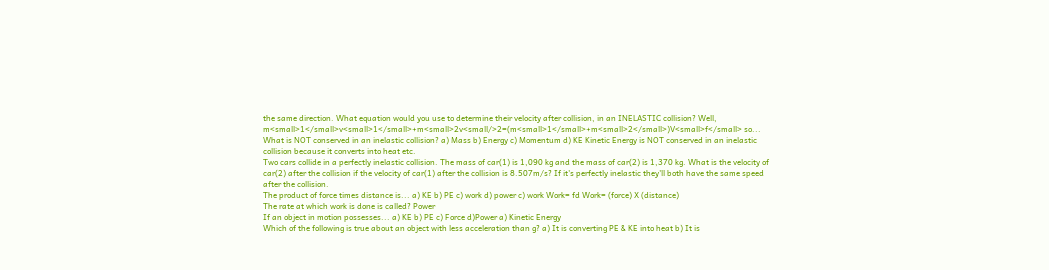the same direction. What equation would you use to determine their velocity after collision, in an INELASTIC collision? Well, m<small>1</small>v<small>1</small>+m<small>2v<small/>2=(m<small>1</small>+m<small>2</small>)V<small>f</small> so...
What is NOT conserved in an inelastic collision? a) Mass b) Energy c) Momentum d) KE Kinetic Energy is NOT conserved in an inelastic collision because it converts into heat etc.
Two cars collide in a perfectly inelastic collision. The mass of car(1) is 1,090 kg and the mass of car(2) is 1,370 kg. What is the velocity of car(2) after the collision if the velocity of car(1) after the collision is 8.507m/s? If it's perfectly inelastic they'll both have the same speed after the collision.
The product of force times distance is... a) KE b) PE c) work d) power c) work Work= fd Work= (force) X (distance)
The rate at which work is done is called? Power
If an object in motion possesses... a) KE b) PE c) Force d)Power a) Kinetic Energy
Which of the following is true about an object with less acceleration than g? a) It is converting PE & KE into heat b) It is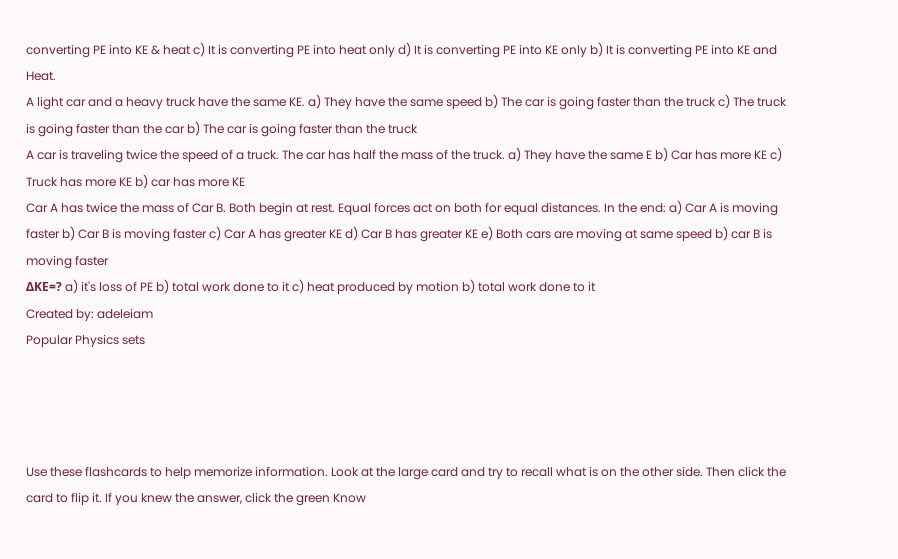converting PE into KE & heat c) It is converting PE into heat only d) It is converting PE into KE only b) It is converting PE into KE and Heat.
A light car and a heavy truck have the same KE. a) They have the same speed b) The car is going faster than the truck c) The truck is going faster than the car b) The car is going faster than the truck
A car is traveling twice the speed of a truck. The car has half the mass of the truck. a) They have the same E b) Car has more KE c) Truck has more KE b) car has more KE
Car A has twice the mass of Car B. Both begin at rest. Equal forces act on both for equal distances. In the end: a) Car A is moving faster b) Car B is moving faster c) Car A has greater KE d) Car B has greater KE e) Both cars are moving at same speed b) car B is moving faster
ΔKE=? a) it's loss of PE b) total work done to it c) heat produced by motion b) total work done to it
Created by: adeleiam
Popular Physics sets




Use these flashcards to help memorize information. Look at the large card and try to recall what is on the other side. Then click the card to flip it. If you knew the answer, click the green Know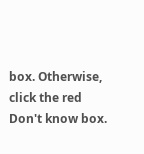box. Otherwise, click the red Don't know box.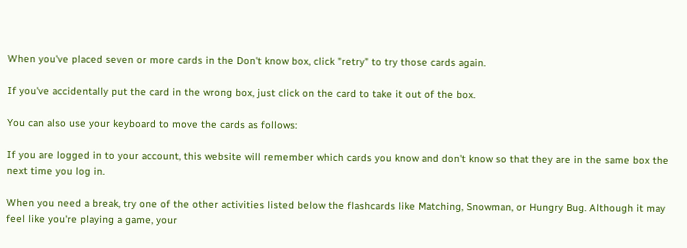When you've placed seven or more cards in the Don't know box, click "retry" to try those cards again.

If you've accidentally put the card in the wrong box, just click on the card to take it out of the box.

You can also use your keyboard to move the cards as follows:

If you are logged in to your account, this website will remember which cards you know and don't know so that they are in the same box the next time you log in.

When you need a break, try one of the other activities listed below the flashcards like Matching, Snowman, or Hungry Bug. Although it may feel like you're playing a game, your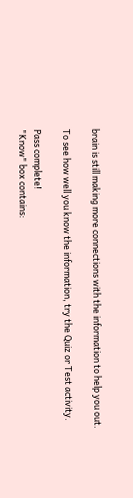brain is still making more connections with the information to help you out.

To see how well you know the information, try the Quiz or Test activity.

Pass complete!
"Know" box contains: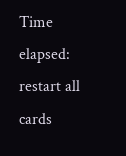Time elapsed:
restart all cards